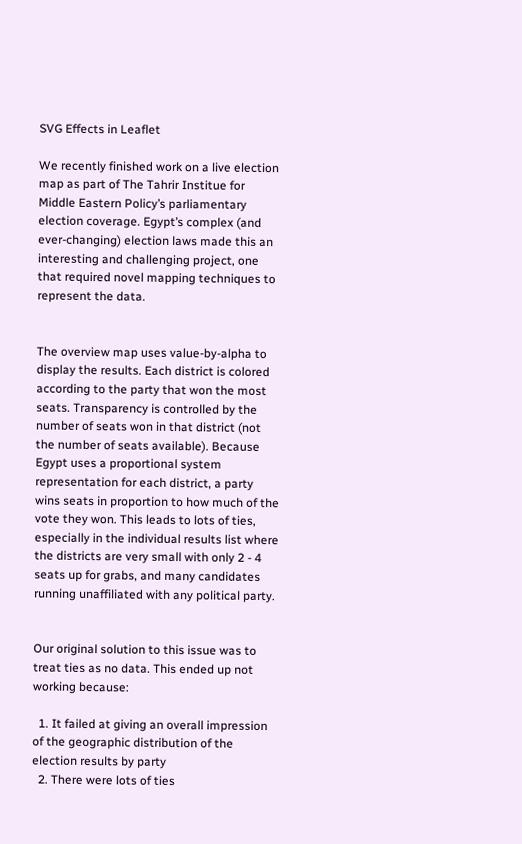SVG Effects in Leaflet

We recently finished work on a live election map as part of The Tahrir Institue for Middle Eastern Policy’s parliamentary election coverage. Egypt’s complex (and ever-changing) election laws made this an interesting and challenging project, one that required novel mapping techniques to represent the data.


The overview map uses value-by-alpha to display the results. Each district is colored according to the party that won the most seats. Transparency is controlled by the number of seats won in that district (not the number of seats available). Because Egypt uses a proportional system representation for each district, a party wins seats in proportion to how much of the vote they won. This leads to lots of ties, especially in the individual results list where the districts are very small with only 2 - 4 seats up for grabs, and many candidates running unaffiliated with any political party.


Our original solution to this issue was to treat ties as no data. This ended up not working because:

  1. It failed at giving an overall impression of the geographic distribution of the election results by party
  2. There were lots of ties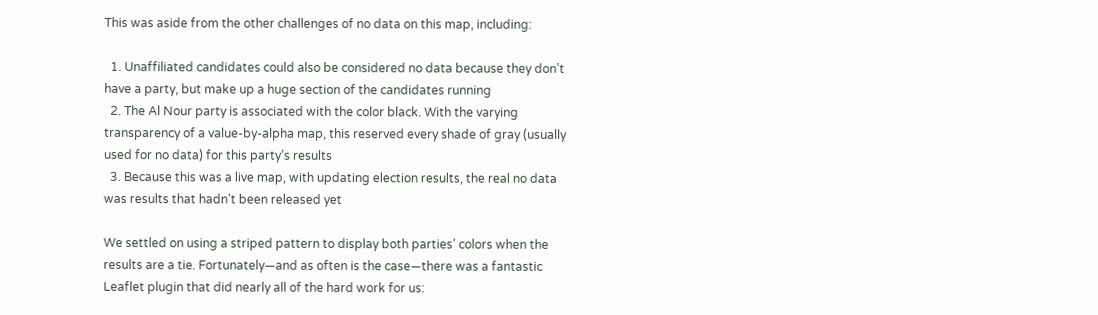This was aside from the other challenges of no data on this map, including:

  1. Unaffiliated candidates could also be considered no data because they don’t have a party, but make up a huge section of the candidates running
  2. The Al Nour party is associated with the color black. With the varying transparency of a value-by-alpha map, this reserved every shade of gray (usually used for no data) for this party’s results
  3. Because this was a live map, with updating election results, the real no data was results that hadn’t been released yet

We settled on using a striped pattern to display both parties’ colors when the results are a tie. Fortunately—and as often is the case—there was a fantastic Leaflet plugin that did nearly all of the hard work for us: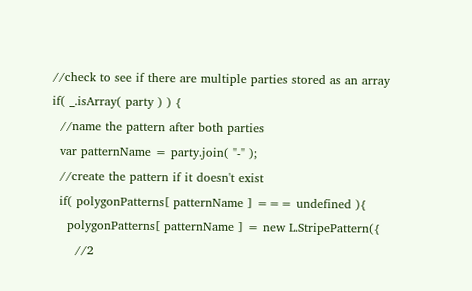//check to see if there are multiple parties stored as an array
if( _.isArray( party ) ) {
  //name the pattern after both parties
  var patternName = party.join( "-" );
  //create the pattern if it doesn't exist
  if( polygonPatterns[ patternName ] === undefined ){
    polygonPatterns[ patternName ] = new L.StripePattern({
      //2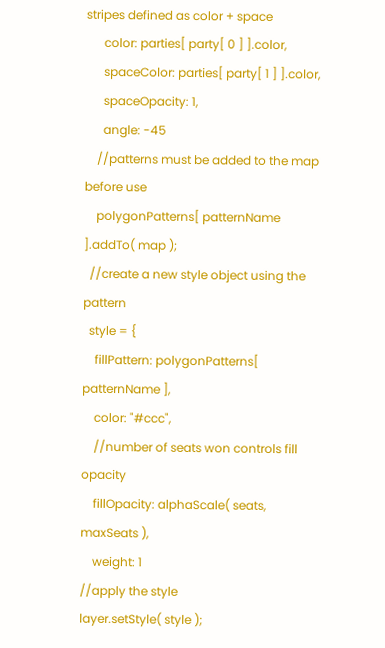stripes defined as color + space
      color: parties[ party[ 0 ] ].color,
      spaceColor: parties[ party[ 1 ] ].color,
      spaceOpacity: 1,
      angle: -45
    //patterns must be added to the map before use
    polygonPatterns[ patternName ].addTo( map );
  //create a new style object using the pattern
  style = {
    fillPattern: polygonPatterns[ patternName ],
    color: "#ccc",
    //number of seats won controls fill opacity
    fillOpacity: alphaScale( seats, maxSeats ),
    weight: 1
//apply the style
layer.setStyle( style );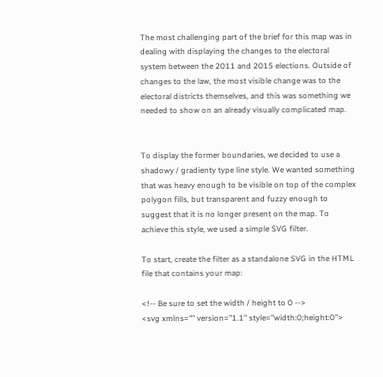The most challenging part of the brief for this map was in dealing with displaying the changes to the electoral system between the 2011 and 2015 elections. Outside of changes to the law, the most visible change was to the electoral districts themselves, and this was something we needed to show on an already visually complicated map.


To display the former boundaries, we decided to use a shadowy / gradienty type line style. We wanted something that was heavy enough to be visible on top of the complex polygon fills, but transparent and fuzzy enough to suggest that it is no longer present on the map. To achieve this style, we used a simple SVG filter.

To start, create the filter as a standalone SVG in the HTML file that contains your map:

<!-- Be sure to set the width / height to 0 -->
<svg xmlns="" version="1.1" style="width:0;height:0">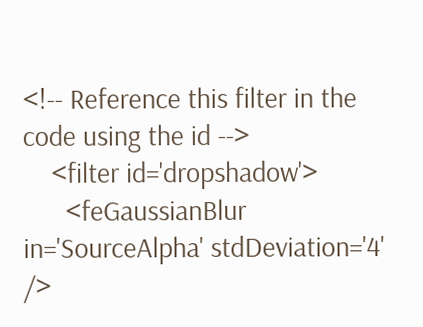<!-- Reference this filter in the code using the id -->
    <filter id='dropshadow'>
      <feGaussianBlur in='SourceAlpha' stdDeviation='4' />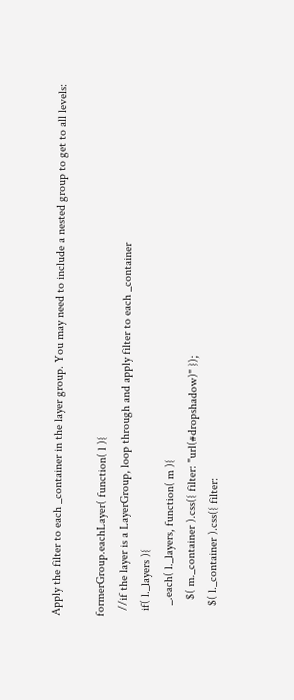Apply the filter to each _container in the layer group. You may need to include a nested group to get to all levels:

formerGroup.eachLayer( function( l ){
  //if the layer is a LayerGroup, loop through and apply filter to each _container
  if( l._layers ){
    _.each( l._layers, function( m ){
      $( m._container ).css({ filter: "url(#dropshadow)" });
    $( l._container ).css({ filter: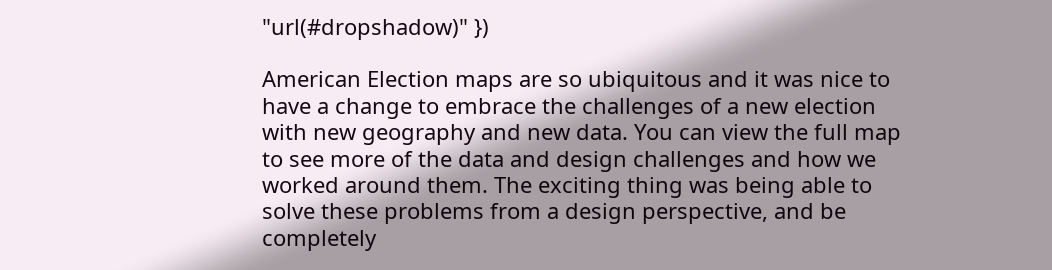"url(#dropshadow)" })

American Election maps are so ubiquitous and it was nice to have a change to embrace the challenges of a new election with new geography and new data. You can view the full map to see more of the data and design challenges and how we worked around them. The exciting thing was being able to solve these problems from a design perspective, and be completely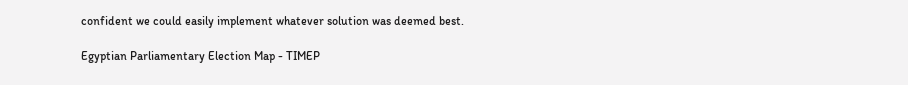confident we could easily implement whatever solution was deemed best.

Egyptian Parliamentary Election Map - TIMEP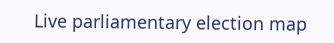Live parliamentary election map